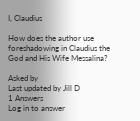I, Claudius

How does the author use foreshadowing in Claudius the God and His Wife Messalina?

Asked by
Last updated by Jill D
1 Answers
Log in to answer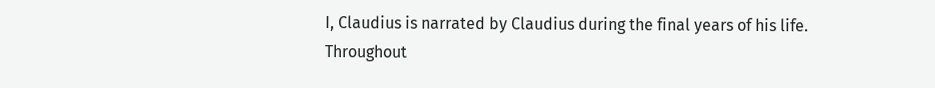I, Claudius is narrated by Claudius during the final years of his life. Throughout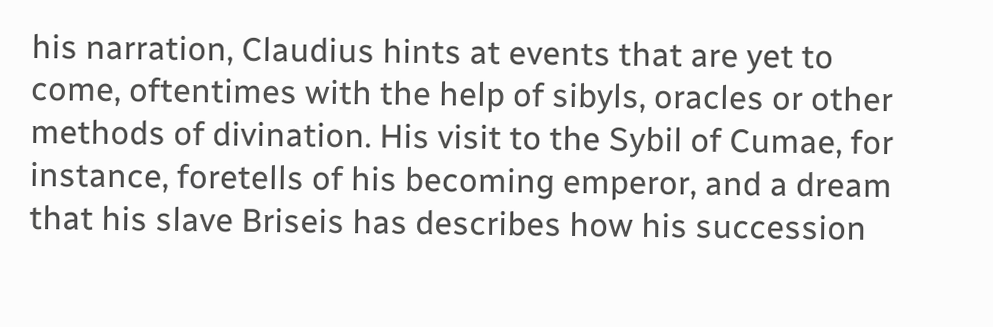his narration, Claudius hints at events that are yet to come, oftentimes with the help of sibyls, oracles or other methods of divination. His visit to the Sybil of Cumae, for instance, foretells of his becoming emperor, and a dream that his slave Briseis has describes how his succession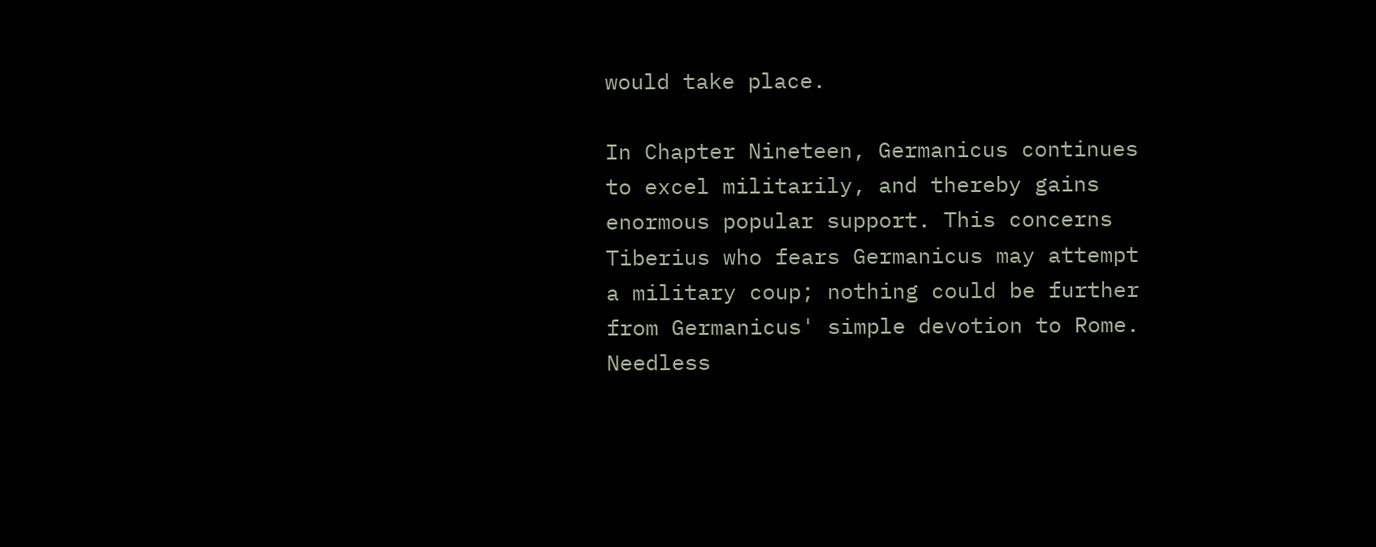would take place.

In Chapter Nineteen, Germanicus continues to excel militarily, and thereby gains enormous popular support. This concerns Tiberius who fears Germanicus may attempt a military coup; nothing could be further from Germanicus' simple devotion to Rome. Needless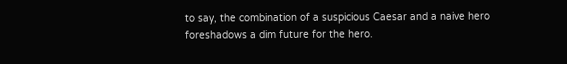to say, the combination of a suspicious Caesar and a naive hero foreshadows a dim future for the hero.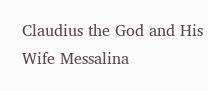Claudius the God and His Wife Messalina